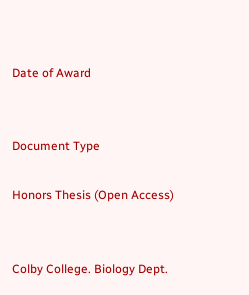Date of Award


Document Type

Honors Thesis (Open Access)


Colby College. Biology Dept.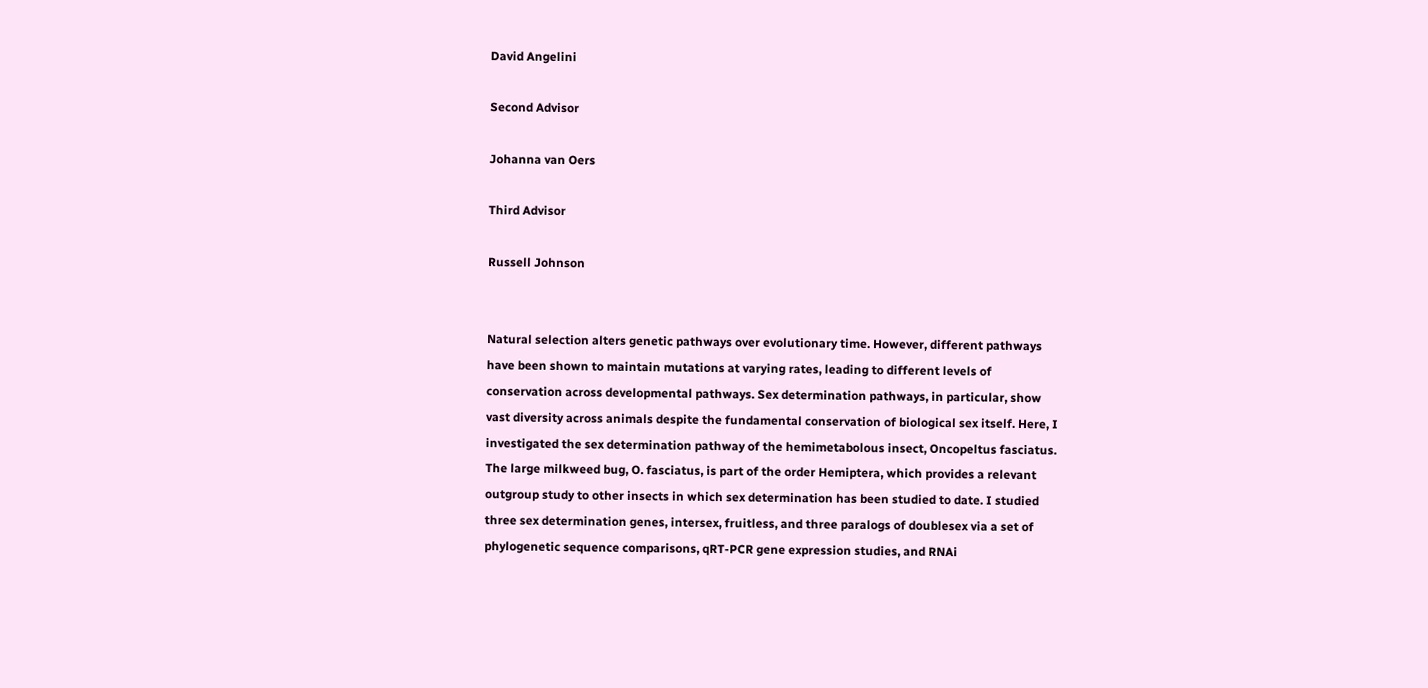David Angelini

Second Advisor

Johanna van Oers

Third Advisor

Russell Johnson


Natural selection alters genetic pathways over evolutionary time. However, different pathways have been shown to maintain mutations at varying rates, leading to different levels of conservation across developmental pathways. Sex determination pathways, in particular, show vast diversity across animals despite the fundamental conservation of biological sex itself. Here, I investigated the sex determination pathway of the hemimetabolous insect, Oncopeltus fasciatus. The large milkweed bug, O. fasciatus, is part of the order Hemiptera, which provides a relevant outgroup study to other insects in which sex determination has been studied to date. I studied three sex determination genes, intersex, fruitless, and three paralogs of doublesex via a set of phylogenetic sequence comparisons, qRT-PCR gene expression studies, and RNAi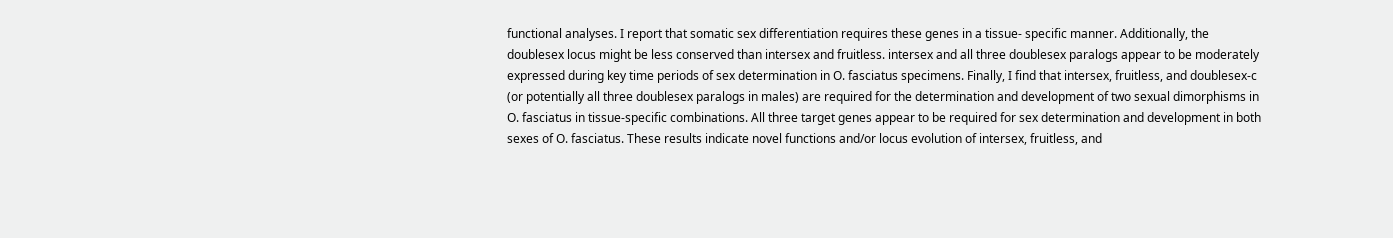functional analyses. I report that somatic sex differentiation requires these genes in a tissue- specific manner. Additionally, the doublesex locus might be less conserved than intersex and fruitless. intersex and all three doublesex paralogs appear to be moderately expressed during key time periods of sex determination in O. fasciatus specimens. Finally, I find that intersex, fruitless, and doublesex-c (or potentially all three doublesex paralogs in males) are required for the determination and development of two sexual dimorphisms in O. fasciatus in tissue-specific combinations. All three target genes appear to be required for sex determination and development in both sexes of O. fasciatus. These results indicate novel functions and/or locus evolution of intersex, fruitless, and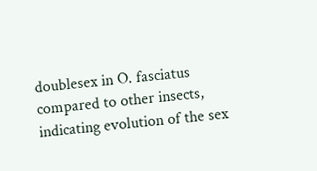doublesex in O. fasciatus compared to other insects, indicating evolution of the sex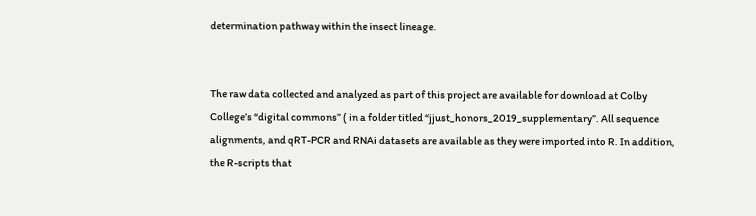determination pathway within the insect lineage.


The raw data collected and analyzed as part of this project are available for download at Colby College’s “digital commons” ( in a folder titled “jjust_honors_2019_supplementary”. All sequence alignments, and qRT-PCR and RNAi datasets are available as they were imported into R. In addition, the R-scripts that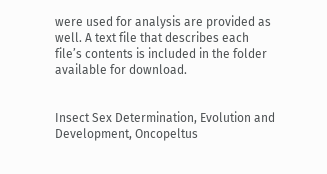were used for analysis are provided as well. A text file that describes each file’s contents is included in the folder available for download.


Insect Sex Determination, Evolution and Development, Oncopeltus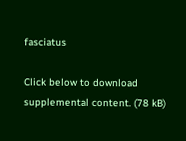fasciatus

Click below to download supplemental content. (78 kB)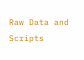Raw Data and Scripts